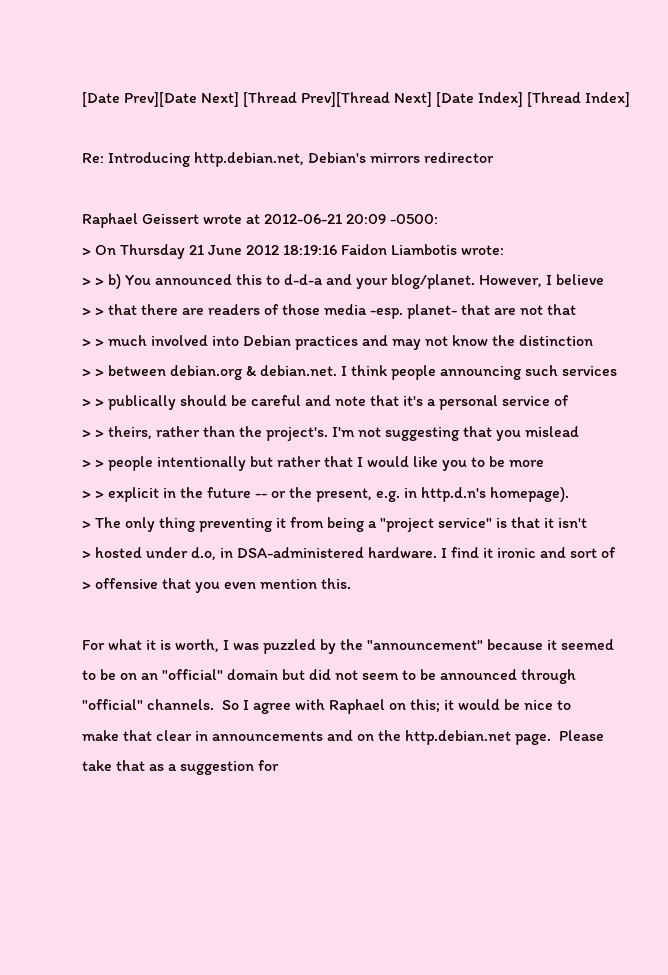[Date Prev][Date Next] [Thread Prev][Thread Next] [Date Index] [Thread Index]

Re: Introducing http.debian.net, Debian's mirrors redirector

Raphael Geissert wrote at 2012-06-21 20:09 -0500:
> On Thursday 21 June 2012 18:19:16 Faidon Liambotis wrote:
> > b) You announced this to d-d-a and your blog/planet. However, I believe
> > that there are readers of those media -esp. planet- that are not that
> > much involved into Debian practices and may not know the distinction
> > between debian.org & debian.net. I think people announcing such services
> > publically should be careful and note that it's a personal service of
> > theirs, rather than the project's. I'm not suggesting that you mislead
> > people intentionally but rather that I would like you to be more
> > explicit in the future -- or the present, e.g. in http.d.n's homepage).
> The only thing preventing it from being a "project service" is that it isn't
> hosted under d.o, in DSA-administered hardware. I find it ironic and sort of
> offensive that you even mention this.

For what it is worth, I was puzzled by the "announcement" because it seemed
to be on an "official" domain but did not seem to be announced through
"official" channels.  So I agree with Raphael on this; it would be nice to
make that clear in announcements and on the http.debian.net page.  Please
take that as a suggestion for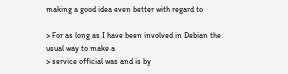making a good idea even better with regard to

> For as long as I have been involved in Debian the usual way to make a
> service official was and is by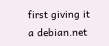first giving it a debian.net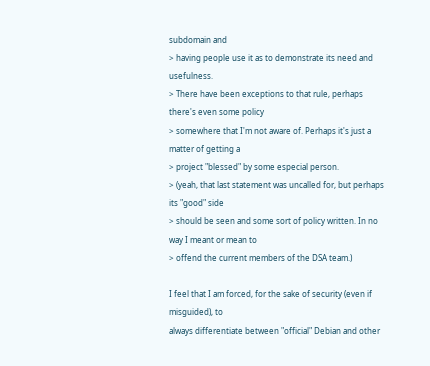subdomain and
> having people use it as to demonstrate its need and usefulness.
> There have been exceptions to that rule, perhaps there's even some policy
> somewhere that I'm not aware of. Perhaps it's just a matter of getting a
> project "blessed" by some especial person.
> (yeah, that last statement was uncalled for, but perhaps its "good" side
> should be seen and some sort of policy written. In no way I meant or mean to
> offend the current members of the DSA team.)

I feel that I am forced, for the sake of security (even if misguided), to
always differentiate between "official" Debian and other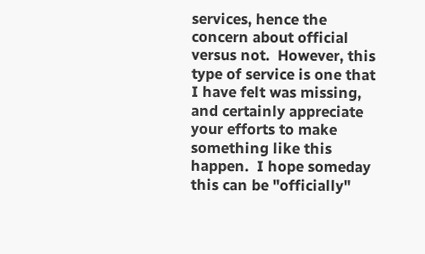services, hence the
concern about official versus not.  However, this type of service is one that
I have felt was missing, and certainly appreciate your efforts to make
something like this happen.  I hope someday this can be "officially"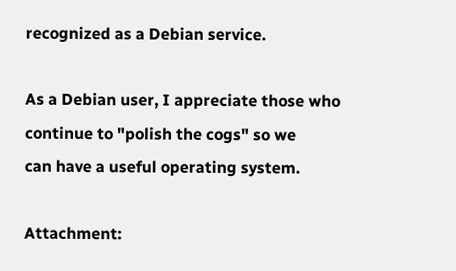recognized as a Debian service.

As a Debian user, I appreciate those who continue to "polish the cogs" so we
can have a useful operating system.

Attachment: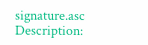signature.asc
Description: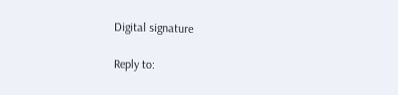Digital signature

Reply to: